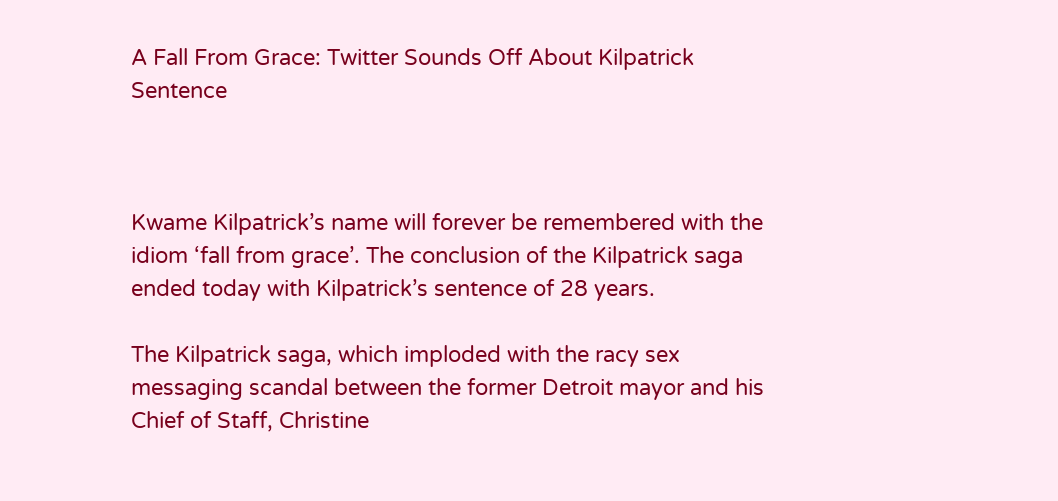A Fall From Grace: Twitter Sounds Off About Kilpatrick Sentence



Kwame Kilpatrick’s name will forever be remembered with the idiom ‘fall from grace’. The conclusion of the Kilpatrick saga ended today with Kilpatrick’s sentence of 28 years.

The Kilpatrick saga, which imploded with the racy sex messaging scandal between the former Detroit mayor and his Chief of Staff, Christine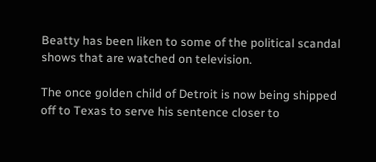Beatty has been liken to some of the political scandal shows that are watched on television.

The once golden child of Detroit is now being shipped off to Texas to serve his sentence closer to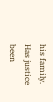his family. Has justice been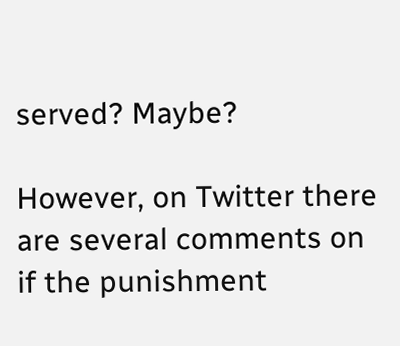served? Maybe?

However, on Twitter there are several comments on if the punishment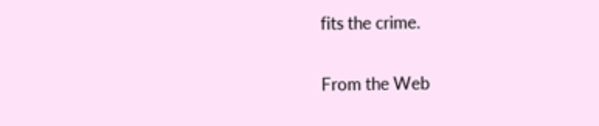fits the crime.

From the Web